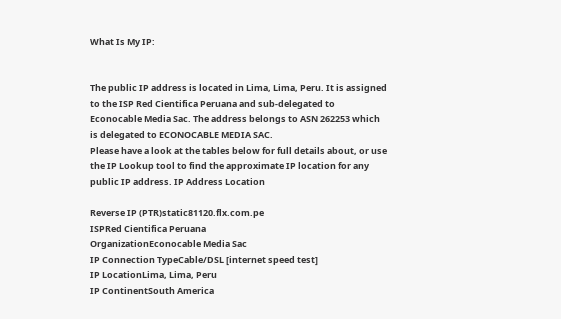What Is My IP:


The public IP address is located in Lima, Lima, Peru. It is assigned to the ISP Red Cientifica Peruana and sub-delegated to Econocable Media Sac. The address belongs to ASN 262253 which is delegated to ECONOCABLE MEDIA SAC.
Please have a look at the tables below for full details about, or use the IP Lookup tool to find the approximate IP location for any public IP address. IP Address Location

Reverse IP (PTR)static81120.flx.com.pe
ISPRed Cientifica Peruana
OrganizationEconocable Media Sac
IP Connection TypeCable/DSL [internet speed test]
IP LocationLima, Lima, Peru
IP ContinentSouth America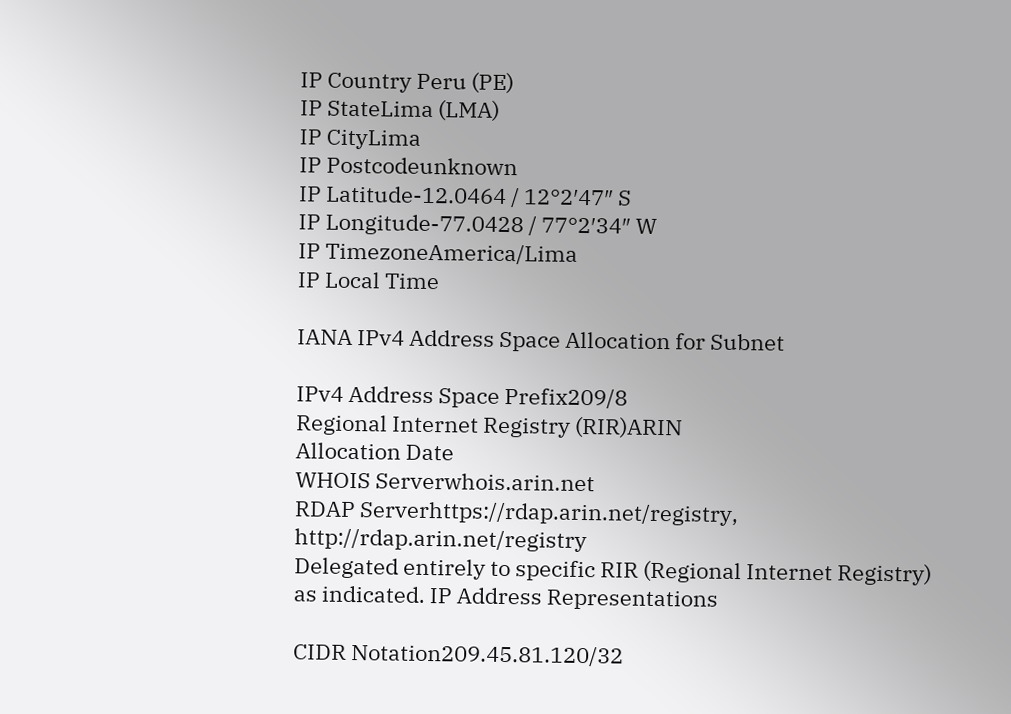IP Country Peru (PE)
IP StateLima (LMA)
IP CityLima
IP Postcodeunknown
IP Latitude-12.0464 / 12°2′47″ S
IP Longitude-77.0428 / 77°2′34″ W
IP TimezoneAmerica/Lima
IP Local Time

IANA IPv4 Address Space Allocation for Subnet

IPv4 Address Space Prefix209/8
Regional Internet Registry (RIR)ARIN
Allocation Date
WHOIS Serverwhois.arin.net
RDAP Serverhttps://rdap.arin.net/registry, http://rdap.arin.net/registry
Delegated entirely to specific RIR (Regional Internet Registry) as indicated. IP Address Representations

CIDR Notation209.45.81.120/32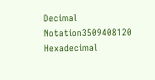Decimal Notation3509408120
Hexadecimal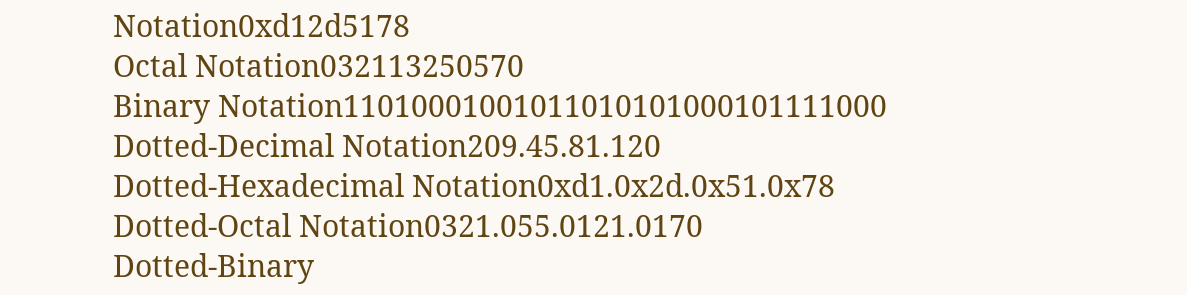Notation0xd12d5178
Octal Notation032113250570
Binary Notation11010001001011010101000101111000
Dotted-Decimal Notation209.45.81.120
Dotted-Hexadecimal Notation0xd1.0x2d.0x51.0x78
Dotted-Octal Notation0321.055.0121.0170
Dotted-Binary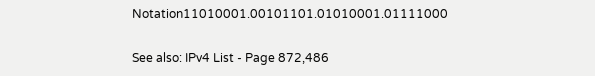Notation11010001.00101101.01010001.01111000

See also: IPv4 List - Page 872,486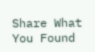Share What You Found